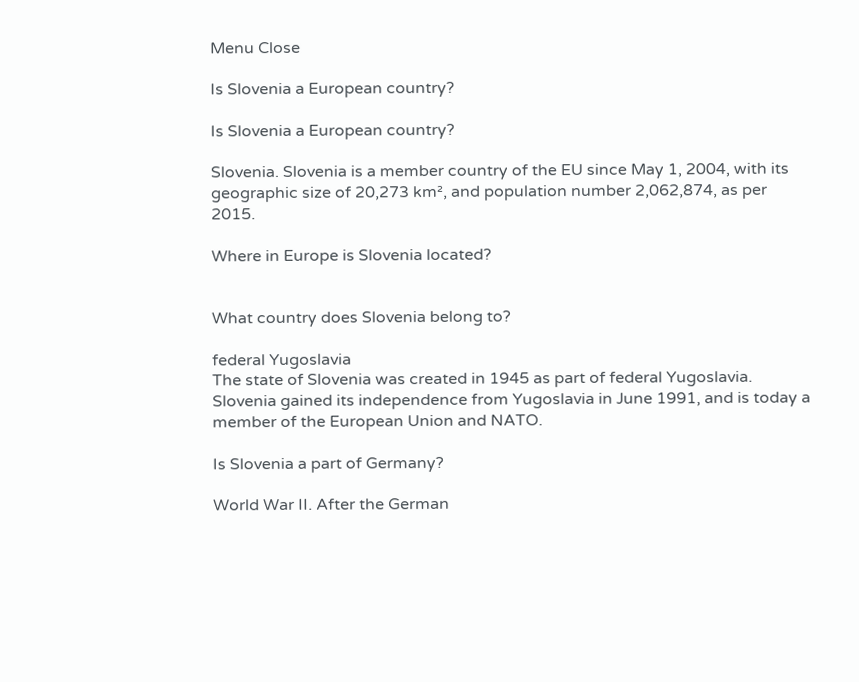Menu Close

Is Slovenia a European country?

Is Slovenia a European country?

Slovenia. Slovenia is a member country of the EU since May 1, 2004, with its geographic size of 20,273 km², and population number 2,062,874, as per 2015.

Where in Europe is Slovenia located?


What country does Slovenia belong to?

federal Yugoslavia
The state of Slovenia was created in 1945 as part of federal Yugoslavia. Slovenia gained its independence from Yugoslavia in June 1991, and is today a member of the European Union and NATO.

Is Slovenia a part of Germany?

World War II. After the German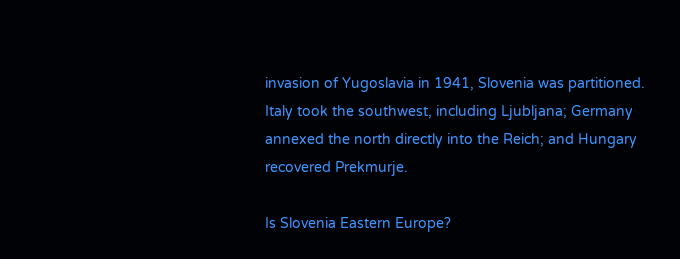invasion of Yugoslavia in 1941, Slovenia was partitioned. Italy took the southwest, including Ljubljana; Germany annexed the north directly into the Reich; and Hungary recovered Prekmurje.

Is Slovenia Eastern Europe?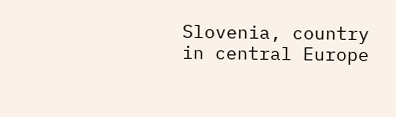Slovenia, country in central Europe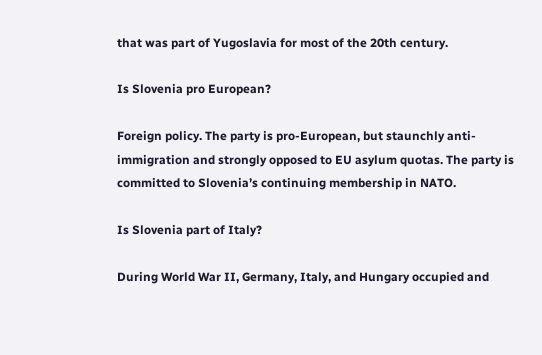that was part of Yugoslavia for most of the 20th century.

Is Slovenia pro European?

Foreign policy. The party is pro-European, but staunchly anti-immigration and strongly opposed to EU asylum quotas. The party is committed to Slovenia’s continuing membership in NATO.

Is Slovenia part of Italy?

During World War II, Germany, Italy, and Hungary occupied and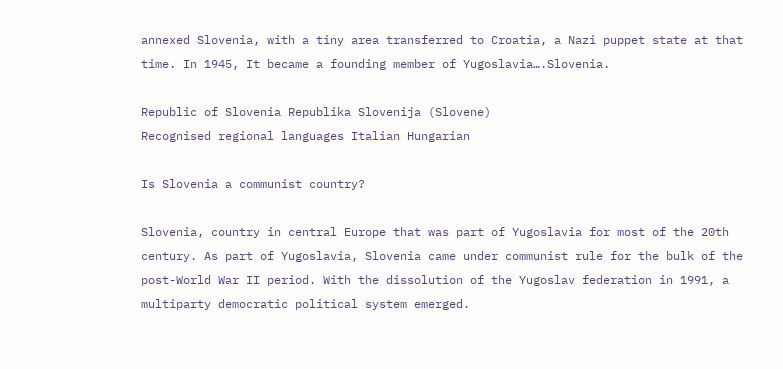annexed Slovenia, with a tiny area transferred to Croatia, a Nazi puppet state at that time. In 1945, It became a founding member of Yugoslavia….Slovenia.

Republic of Slovenia Republika Slovenija (Slovene)
Recognised regional languages Italian Hungarian

Is Slovenia a communist country?

Slovenia, country in central Europe that was part of Yugoslavia for most of the 20th century. As part of Yugoslavia, Slovenia came under communist rule for the bulk of the post-World War II period. With the dissolution of the Yugoslav federation in 1991, a multiparty democratic political system emerged.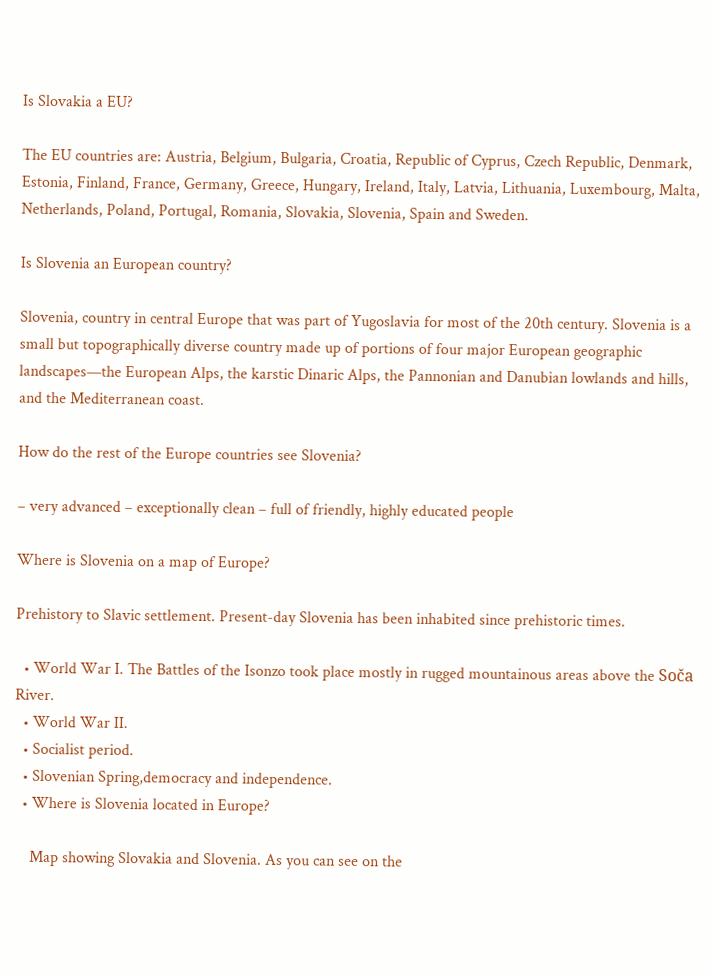Is Slovakia a EU?

The EU countries are: Austria, Belgium, Bulgaria, Croatia, Republic of Cyprus, Czech Republic, Denmark, Estonia, Finland, France, Germany, Greece, Hungary, Ireland, Italy, Latvia, Lithuania, Luxembourg, Malta, Netherlands, Poland, Portugal, Romania, Slovakia, Slovenia, Spain and Sweden.

Is Slovenia an European country?

Slovenia, country in central Europe that was part of Yugoslavia for most of the 20th century. Slovenia is a small but topographically diverse country made up of portions of four major European geographic landscapes—the European Alps, the karstic Dinaric Alps, the Pannonian and Danubian lowlands and hills, and the Mediterranean coast.

How do the rest of the Europe countries see Slovenia?

– very advanced – exceptionally clean – full of friendly, highly educated people

Where is Slovenia on a map of Europe?

Prehistory to Slavic settlement. Present-day Slovenia has been inhabited since prehistoric times.

  • World War I. The Battles of the Isonzo took place mostly in rugged mountainous areas above the Soča River.
  • World War II.
  • Socialist period.
  • Slovenian Spring,democracy and independence.
  • Where is Slovenia located in Europe?

    Map showing Slovakia and Slovenia. As you can see on the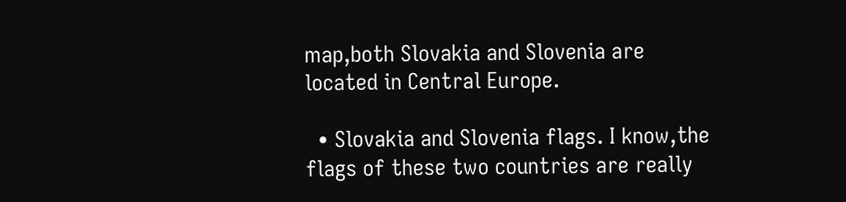map,both Slovakia and Slovenia are located in Central Europe.

  • Slovakia and Slovenia flags. I know,the flags of these two countries are really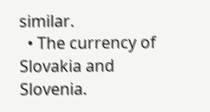similar.
  • The currency of Slovakia and Slovenia.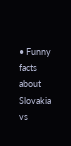• Funny facts about Slovakia vs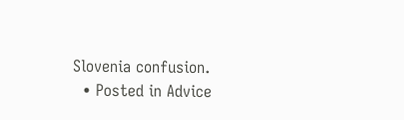Slovenia confusion.
  • Posted in Advice